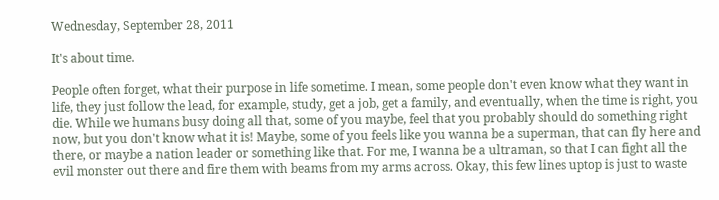Wednesday, September 28, 2011

It's about time.

People often forget, what their purpose in life sometime. I mean, some people don't even know what they want in life, they just follow the lead, for example, study, get a job, get a family, and eventually, when the time is right, you die. While we humans busy doing all that, some of you maybe, feel that you probably should do something right now, but you don't know what it is! Maybe, some of you feels like you wanna be a superman, that can fly here and there, or maybe a nation leader or something like that. For me, I wanna be a ultraman, so that I can fight all the evil monster out there and fire them with beams from my arms across. Okay, this few lines uptop is just to waste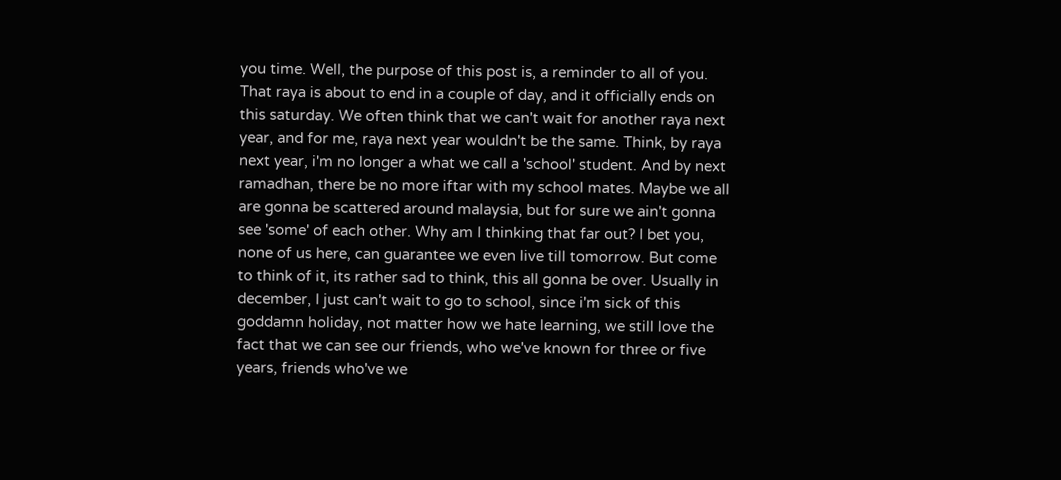you time. Well, the purpose of this post is, a reminder to all of you. That raya is about to end in a couple of day, and it officially ends on this saturday. We often think that we can't wait for another raya next year, and for me, raya next year wouldn't be the same. Think, by raya next year, i'm no longer a what we call a 'school' student. And by next ramadhan, there be no more iftar with my school mates. Maybe we all are gonna be scattered around malaysia, but for sure we ain't gonna see 'some' of each other. Why am I thinking that far out? I bet you, none of us here, can guarantee we even live till tomorrow. But come to think of it, its rather sad to think, this all gonna be over. Usually in december, I just can't wait to go to school, since i'm sick of this goddamn holiday, not matter how we hate learning, we still love the fact that we can see our friends, who we've known for three or five years, friends who've we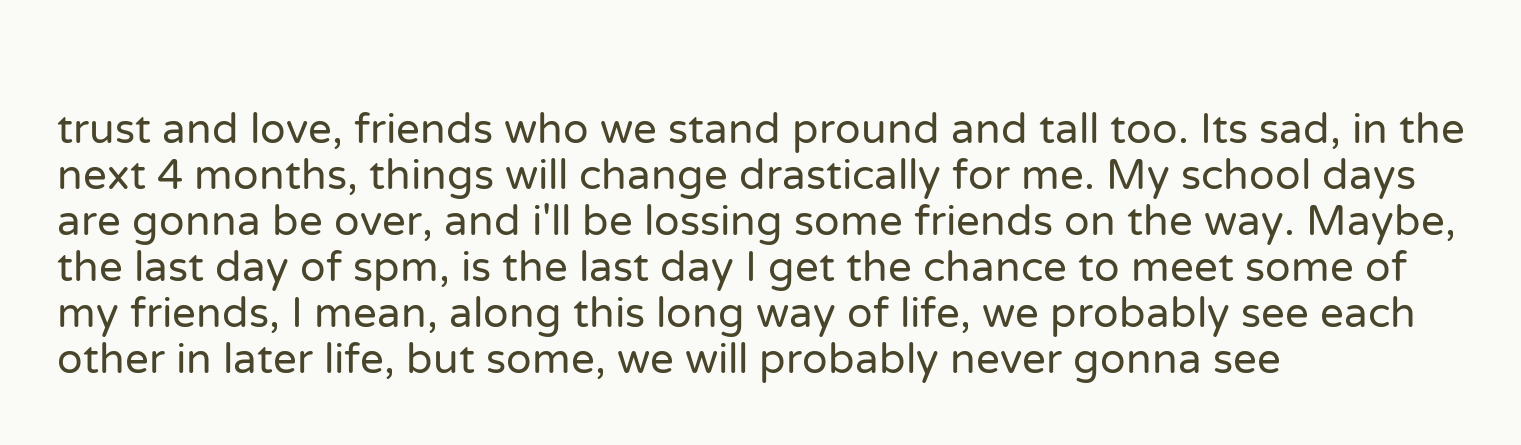trust and love, friends who we stand pround and tall too. Its sad, in the next 4 months, things will change drastically for me. My school days are gonna be over, and i'll be lossing some friends on the way. Maybe, the last day of spm, is the last day I get the chance to meet some of my friends, I mean, along this long way of life, we probably see each other in later life, but some, we will probably never gonna see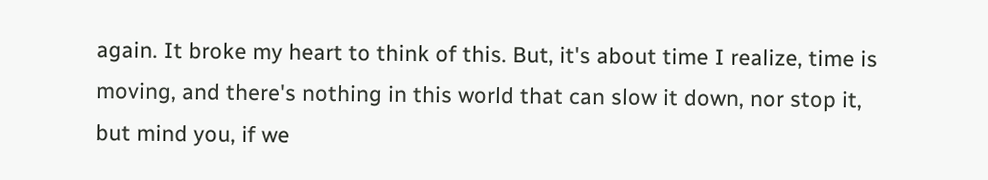again. It broke my heart to think of this. But, it's about time I realize, time is moving, and there's nothing in this world that can slow it down, nor stop it, but mind you, if we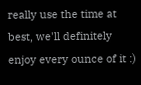really use the time at best, we'll definitely enjoy every ounce of it :)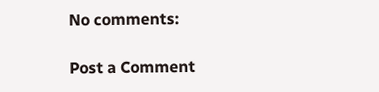No comments:

Post a Comment